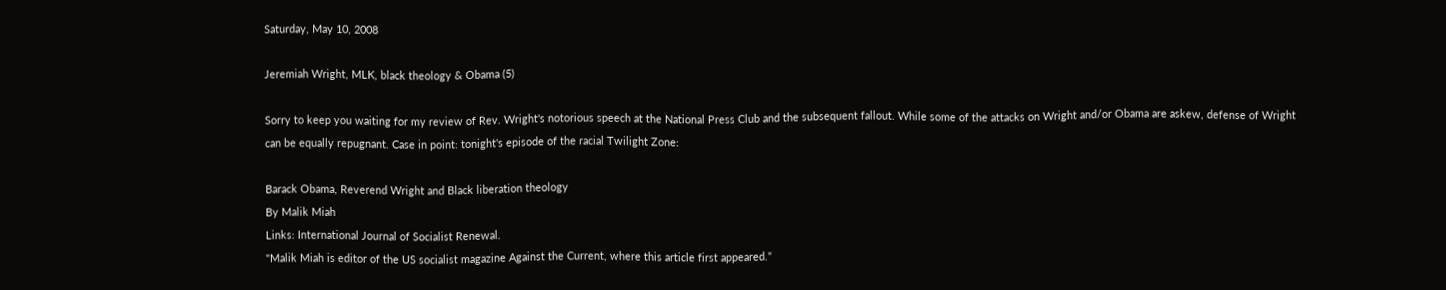Saturday, May 10, 2008

Jeremiah Wright, MLK, black theology & Obama (5)

Sorry to keep you waiting for my review of Rev. Wright's notorious speech at the National Press Club and the subsequent fallout. While some of the attacks on Wright and/or Obama are askew, defense of Wright can be equally repugnant. Case in point: tonight's episode of the racial Twilight Zone:

Barack Obama, Reverend Wright and Black liberation theology
By Malik Miah
Links: International Journal of Socialist Renewal.
"Malik Miah is editor of the US socialist magazine Against the Current, where this article first appeared."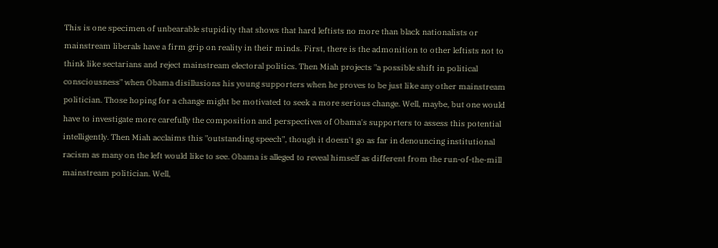This is one specimen of unbearable stupidity that shows that hard leftists no more than black nationalists or mainstream liberals have a firm grip on reality in their minds. First, there is the admonition to other leftists not to think like sectarians and reject mainstream electoral politics. Then Miah projects "a possible shift in political consciousness" when Obama disillusions his young supporters when he proves to be just like any other mainstream politician. Those hoping for a change might be motivated to seek a more serious change. Well, maybe, but one would have to investigate more carefully the composition and perspectives of Obama's supporters to assess this potential intelligently. Then Miah acclaims this "outstanding speech", though it doesn't go as far in denouncing institutional racism as many on the left would like to see. Obama is alleged to reveal himself as different from the run-of-the-mill mainstream politician. Well,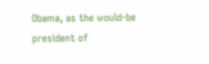Obama, as the would-be president of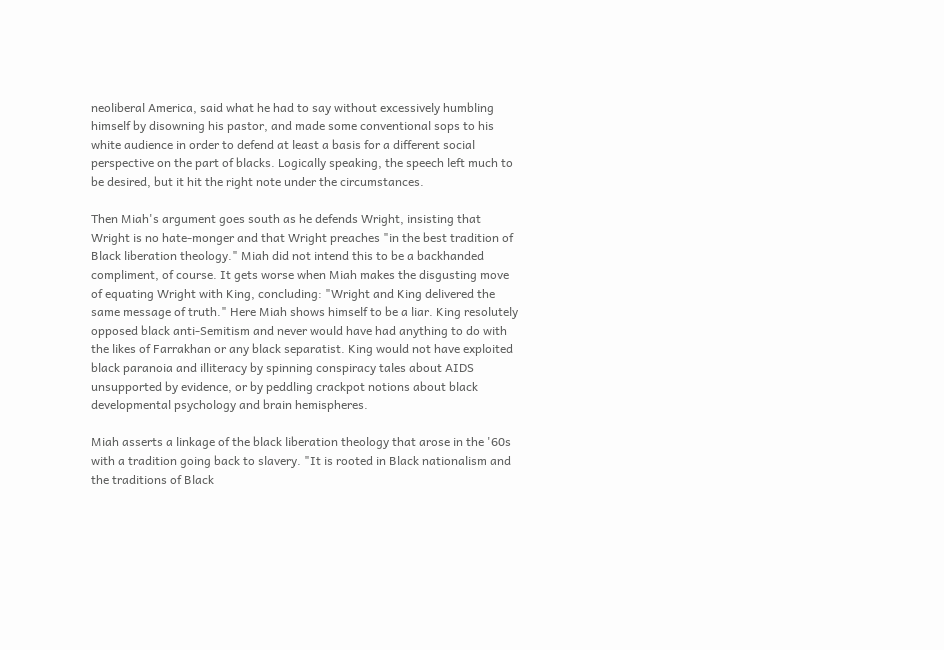neoliberal America, said what he had to say without excessively humbling himself by disowning his pastor, and made some conventional sops to his white audience in order to defend at least a basis for a different social perspective on the part of blacks. Logically speaking, the speech left much to be desired, but it hit the right note under the circumstances.

Then Miah's argument goes south as he defends Wright, insisting that Wright is no hate-monger and that Wright preaches "in the best tradition of Black liberation theology." Miah did not intend this to be a backhanded compliment, of course. It gets worse when Miah makes the disgusting move of equating Wright with King, concluding: "Wright and King delivered the same message of truth." Here Miah shows himself to be a liar. King resolutely opposed black anti-Semitism and never would have had anything to do with the likes of Farrakhan or any black separatist. King would not have exploited black paranoia and illiteracy by spinning conspiracy tales about AIDS unsupported by evidence, or by peddling crackpot notions about black developmental psychology and brain hemispheres.

Miah asserts a linkage of the black liberation theology that arose in the '60s with a tradition going back to slavery. "It is rooted in Black nationalism and the traditions of Black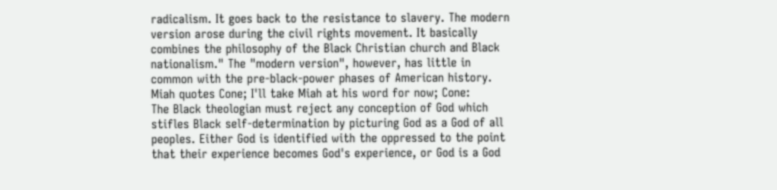radicalism. It goes back to the resistance to slavery. The modern version arose during the civil rights movement. It basically combines the philosophy of the Black Christian church and Black nationalism." The "modern version", however, has little in common with the pre-black-power phases of American history. Miah quotes Cone; I'll take Miah at his word for now; Cone:
The Black theologian must reject any conception of God which stifles Black self-determination by picturing God as a God of all peoples. Either God is identified with the oppressed to the point that their experience becomes God's experience, or God is a God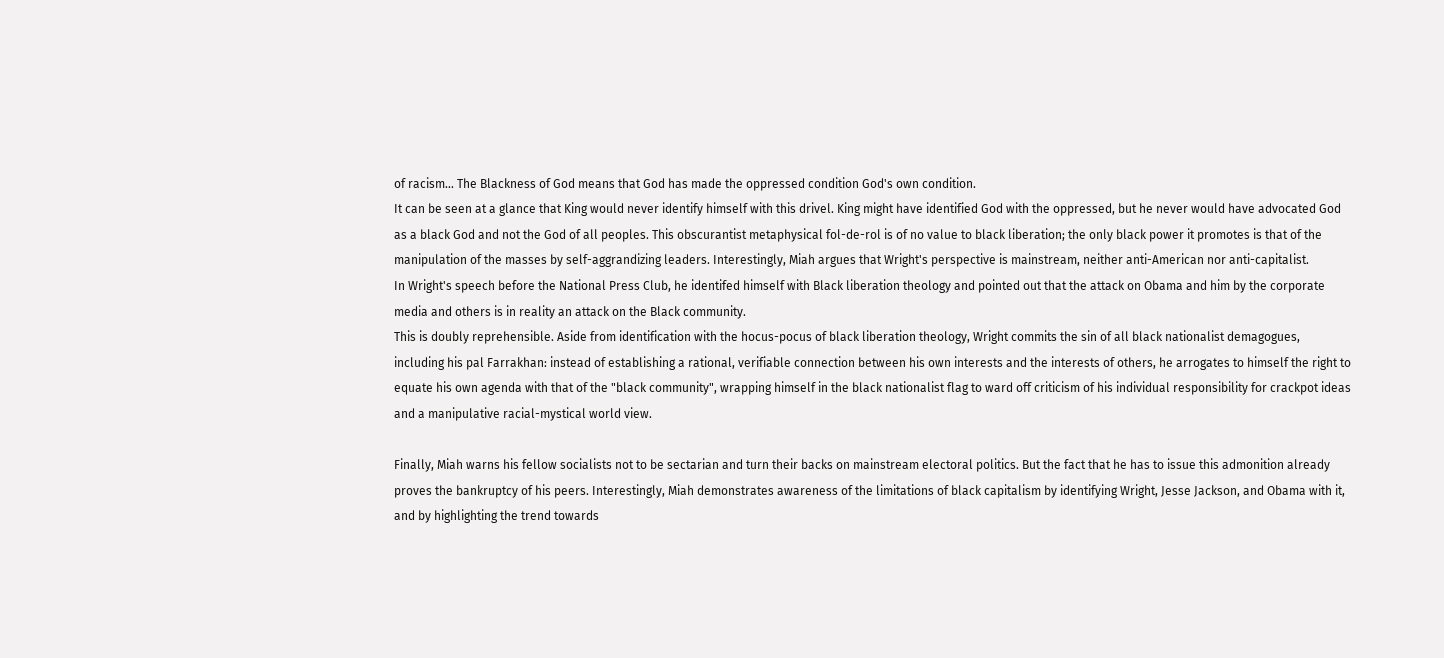of racism... The Blackness of God means that God has made the oppressed condition God's own condition.
It can be seen at a glance that King would never identify himself with this drivel. King might have identified God with the oppressed, but he never would have advocated God as a black God and not the God of all peoples. This obscurantist metaphysical fol-de-rol is of no value to black liberation; the only black power it promotes is that of the manipulation of the masses by self-aggrandizing leaders. Interestingly, Miah argues that Wright's perspective is mainstream, neither anti-American nor anti-capitalist.
In Wright's speech before the National Press Club, he identifed himself with Black liberation theology and pointed out that the attack on Obama and him by the corporate media and others is in reality an attack on the Black community.
This is doubly reprehensible. Aside from identification with the hocus-pocus of black liberation theology, Wright commits the sin of all black nationalist demagogues, including his pal Farrakhan: instead of establishing a rational, verifiable connection between his own interests and the interests of others, he arrogates to himself the right to equate his own agenda with that of the "black community", wrapping himself in the black nationalist flag to ward off criticism of his individual responsibility for crackpot ideas and a manipulative racial-mystical world view.

Finally, Miah warns his fellow socialists not to be sectarian and turn their backs on mainstream electoral politics. But the fact that he has to issue this admonition already proves the bankruptcy of his peers. Interestingly, Miah demonstrates awareness of the limitations of black capitalism by identifying Wright, Jesse Jackson, and Obama with it, and by highlighting the trend towards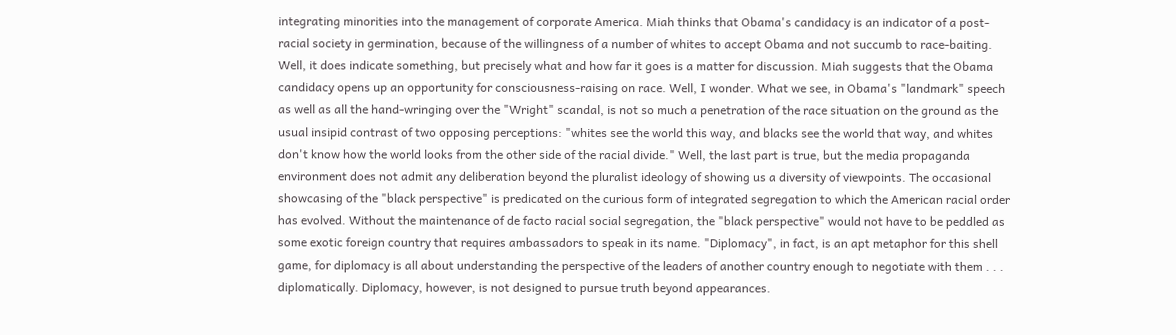integrating minorities into the management of corporate America. Miah thinks that Obama's candidacy is an indicator of a post-racial society in germination, because of the willingness of a number of whites to accept Obama and not succumb to race-baiting. Well, it does indicate something, but precisely what and how far it goes is a matter for discussion. Miah suggests that the Obama candidacy opens up an opportunity for consciousness-raising on race. Well, I wonder. What we see, in Obama's "landmark" speech as well as all the hand-wringing over the "Wright" scandal, is not so much a penetration of the race situation on the ground as the usual insipid contrast of two opposing perceptions: "whites see the world this way, and blacks see the world that way, and whites don't know how the world looks from the other side of the racial divide." Well, the last part is true, but the media propaganda environment does not admit any deliberation beyond the pluralist ideology of showing us a diversity of viewpoints. The occasional showcasing of the "black perspective" is predicated on the curious form of integrated segregation to which the American racial order has evolved. Without the maintenance of de facto racial social segregation, the "black perspective" would not have to be peddled as some exotic foreign country that requires ambassadors to speak in its name. "Diplomacy", in fact, is an apt metaphor for this shell game, for diplomacy is all about understanding the perspective of the leaders of another country enough to negotiate with them . . . diplomatically. Diplomacy, however, is not designed to pursue truth beyond appearances.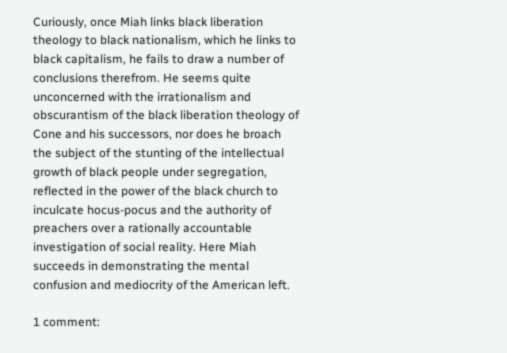Curiously, once Miah links black liberation theology to black nationalism, which he links to black capitalism, he fails to draw a number of conclusions therefrom. He seems quite unconcerned with the irrationalism and obscurantism of the black liberation theology of Cone and his successors, nor does he broach the subject of the stunting of the intellectual growth of black people under segregation, reflected in the power of the black church to inculcate hocus-pocus and the authority of preachers over a rationally accountable investigation of social reality. Here Miah succeeds in demonstrating the mental confusion and mediocrity of the American left.

1 comment: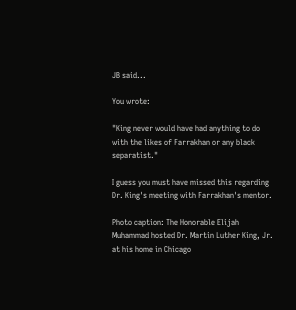JB said...

You wrote:

"King never would have had anything to do with the likes of Farrakhan or any black separatist."

I guess you must have missed this regarding Dr. King's meeting with Farrakhan's mentor.

Photo caption: The Honorable Elijah Muhammad hosted Dr. Martin Luther King, Jr. at his home in Chicago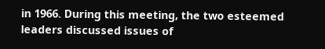in 1966. During this meeting, the two esteemed leaders discussed issues of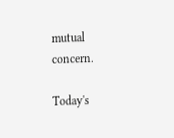mutual concern.

Today's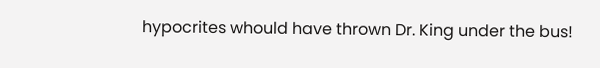hypocrites whould have thrown Dr. King under the bus!